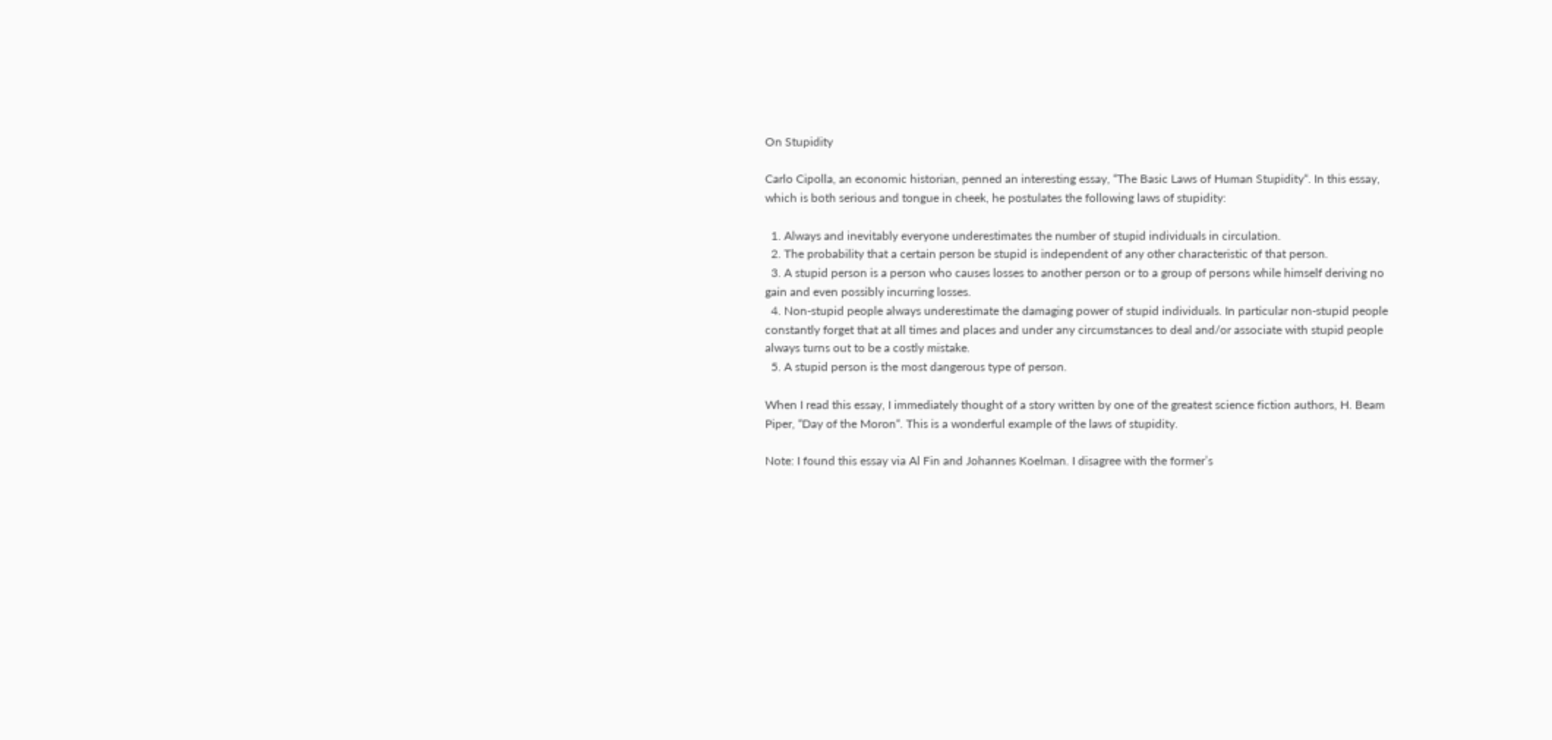On Stupidity

Carlo Cipolla, an economic historian, penned an interesting essay, “The Basic Laws of Human Stupidity“. In this essay, which is both serious and tongue in cheek, he postulates the following laws of stupidity:

  1. Always and inevitably everyone underestimates the number of stupid individuals in circulation.
  2. The probability that a certain person be stupid is independent of any other characteristic of that person.
  3. A stupid person is a person who causes losses to another person or to a group of persons while himself deriving no gain and even possibly incurring losses.
  4. Non-stupid people always underestimate the damaging power of stupid individuals. In particular non-stupid people constantly forget that at all times and places and under any circumstances to deal and/or associate with stupid people always turns out to be a costly mistake.
  5. A stupid person is the most dangerous type of person.

When I read this essay, I immediately thought of a story written by one of the greatest science fiction authors, H. Beam Piper, “Day of the Moron“. This is a wonderful example of the laws of stupidity.

Note: I found this essay via Al Fin and Johannes Koelman. I disagree with the former’s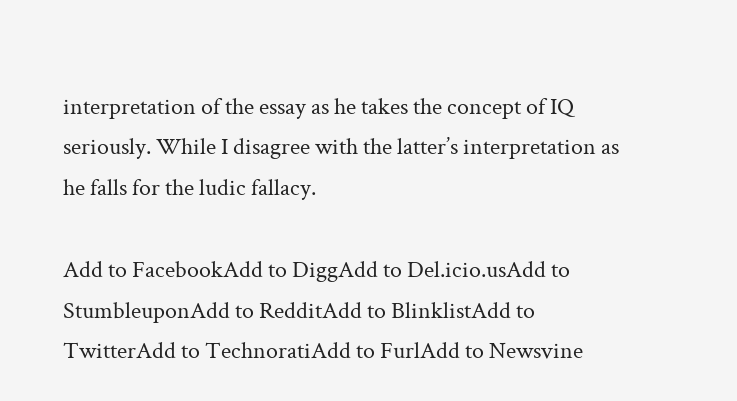interpretation of the essay as he takes the concept of IQ seriously. While I disagree with the latter’s interpretation as he falls for the ludic fallacy.

Add to FacebookAdd to DiggAdd to Del.icio.usAdd to StumbleuponAdd to RedditAdd to BlinklistAdd to TwitterAdd to TechnoratiAdd to FurlAdd to Newsvine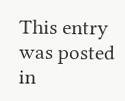This entry was posted in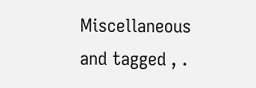Miscellaneous and tagged , .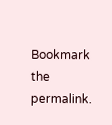Bookmark the permalink.